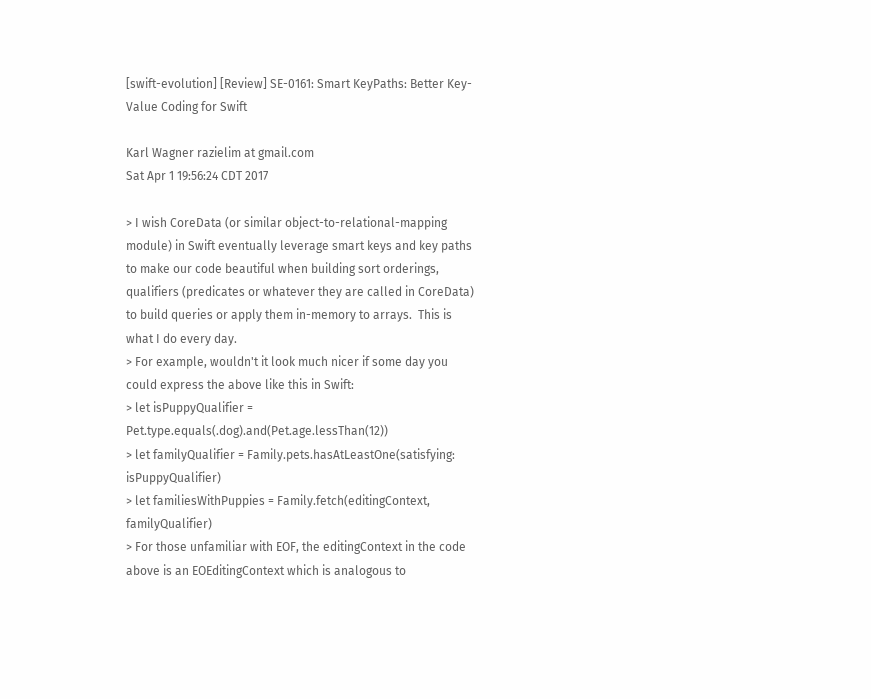[swift-evolution] [Review] SE-0161: Smart KeyPaths: Better Key-Value Coding for Swift

Karl Wagner razielim at gmail.com
Sat Apr 1 19:56:24 CDT 2017

> I wish CoreData (or similar object-to-relational-mapping module) in Swift eventually leverage smart keys and key paths to make our code beautiful when building sort orderings, qualifiers (predicates or whatever they are called in CoreData) to build queries or apply them in-memory to arrays.  This is what I do every day.
> For example, wouldn't it look much nicer if some day you could express the above like this in Swift:
> let isPuppyQualifier = Pet.type.equals(.dog).and(Pet.age.lessThan(12))
> let familyQualifier = Family.pets.hasAtLeastOne(satisfying: isPuppyQualifier)
> let familiesWithPuppies = Family.fetch(editingContext, familyQualifier)
> For those unfamiliar with EOF, the editingContext in the code above is an EOEditingContext which is analogous to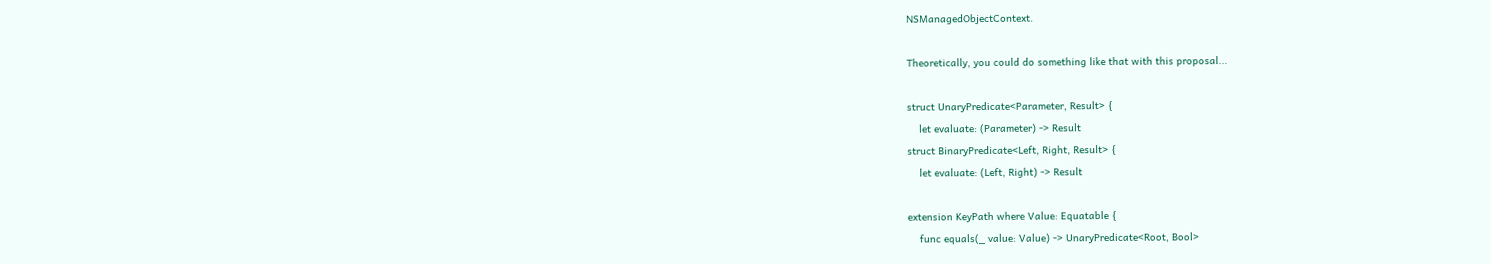NSManagedObjectContext.

Theoretically, you could do something like that with this proposal...

struct UnaryPredicate<Parameter, Result> {
    let evaluate: (Parameter) -> Result
struct BinaryPredicate<Left, Right, Result> {
    let evaluate: (Left, Right) -> Result

extension KeyPath where Value: Equatable {
    func equals(_ value: Value) -> UnaryPredicate<Root, Bool>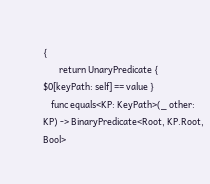{
        return UnaryPredicate { $0[keyPath: self] == value }
    func equals<KP: KeyPath>(_ other: KP) -> BinaryPredicate<Root, KP.Root, Bool>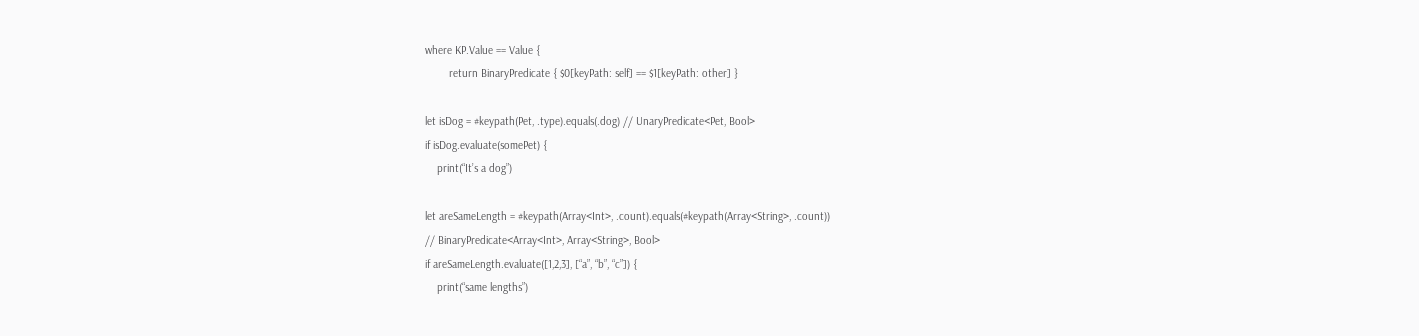where KP.Value == Value {
        return BinaryPredicate { $0[keyPath: self] == $1[keyPath: other] }

let isDog = #keypath(Pet, .type).equals(.dog) // UnaryPredicate<Pet, Bool>
if isDog.evaluate(somePet) {
    print(“It’s a dog”)

let areSameLength = #keypath(Array<Int>, .count).equals(#keypath(Array<String>, .count))
// BinaryPredicate<Array<Int>, Array<String>, Bool>
if areSameLength.evaluate([1,2,3], [“a”, “b”, “c”]) {
    print(“same lengths”)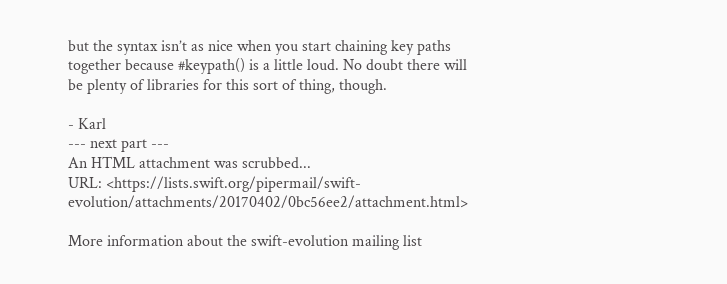but the syntax isn’t as nice when you start chaining key paths together because #keypath() is a little loud. No doubt there will be plenty of libraries for this sort of thing, though.

- Karl
--- next part ---
An HTML attachment was scrubbed...
URL: <https://lists.swift.org/pipermail/swift-evolution/attachments/20170402/0bc56ee2/attachment.html>

More information about the swift-evolution mailing list